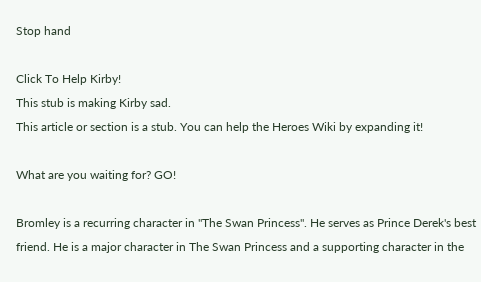Stop hand

Click To Help Kirby!
This stub is making Kirby sad.
This article or section is a stub. You can help the Heroes Wiki by expanding it!

What are you waiting for? GO!

Bromley is a recurring character in "The Swan Princess". He serves as Prince Derek's best friend. He is a major character in The Swan Princess and a supporting character in the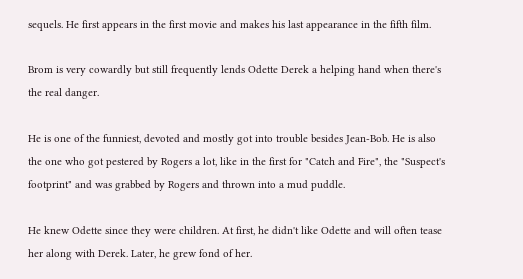sequels. He first appears in the first movie and makes his last appearance in the fifth film.

Brom is very cowardly but still frequently lends Odette Derek a helping hand when there's the real danger.

He is one of the funniest, devoted and mostly got into trouble besides Jean-Bob. He is also the one who got pestered by Rogers a lot, like in the first for "Catch and Fire", the "Suspect's footprint" and was grabbed by Rogers and thrown into a mud puddle.

He knew Odette since they were children. At first, he didn't like Odette and will often tease her along with Derek. Later, he grew fond of her.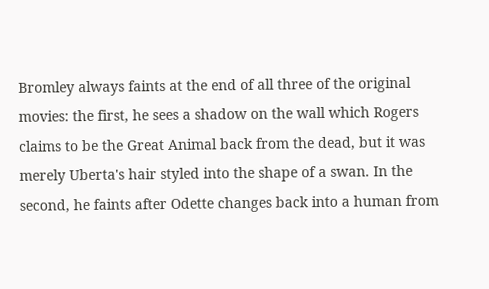Bromley always faints at the end of all three of the original movies: the first, he sees a shadow on the wall which Rogers claims to be the Great Animal back from the dead, but it was merely Uberta's hair styled into the shape of a swan. In the second, he faints after Odette changes back into a human from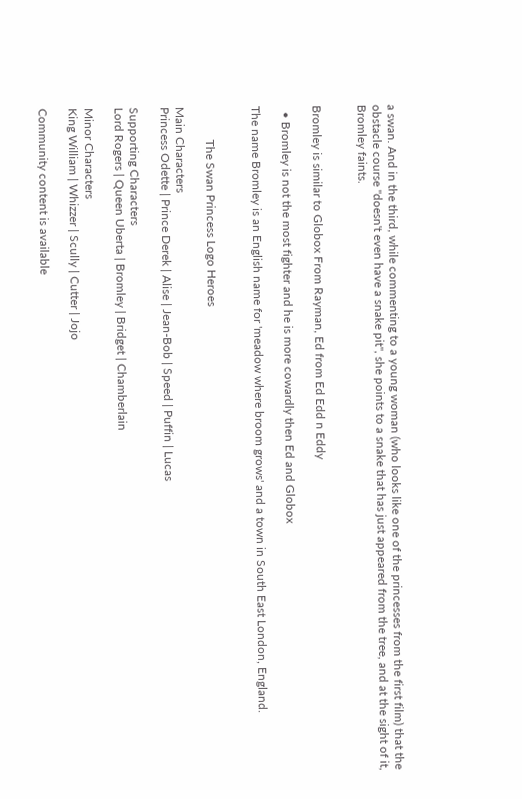a swan. And in the third, while commenting to a young woman (who looks like one of the princesses from the first film) that the obstacle course "doesn't even have a snake pit", she points to a snake that has just appeared from the tree, and at the sight of it, Bromley faints.


Bromley is similar to Globox From Rayman, Ed from Ed Edd n Eddy

  • Bromley is not the most fighter and he is more cowardly then Ed and Globox

The name Bromley is an English name for 'meadow where broom grows' and a town in South East London, England.


           The Swan Princess Logo Heroes

Main Characters
Princess Odette | Prince Derek | Alise | Jean-Bob | Speed | Puffin | Lucas

Supporting Characters
Lord Rogers | Queen Uberta | Bromley | Bridget | Chamberlain

Minor Characters
King William | Whizzer | Scully | Cutter | Jojo

Community content is available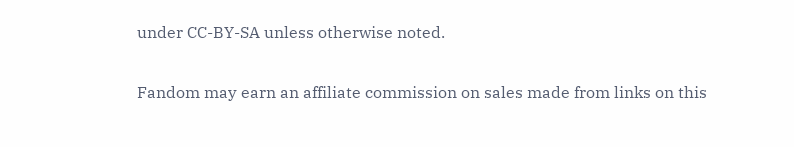under CC-BY-SA unless otherwise noted.

Fandom may earn an affiliate commission on sales made from links on this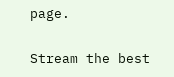page.

Stream the best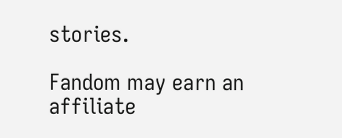stories.

Fandom may earn an affiliate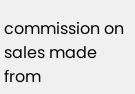commission on sales made from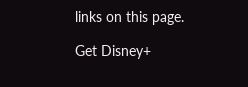links on this page.

Get Disney+